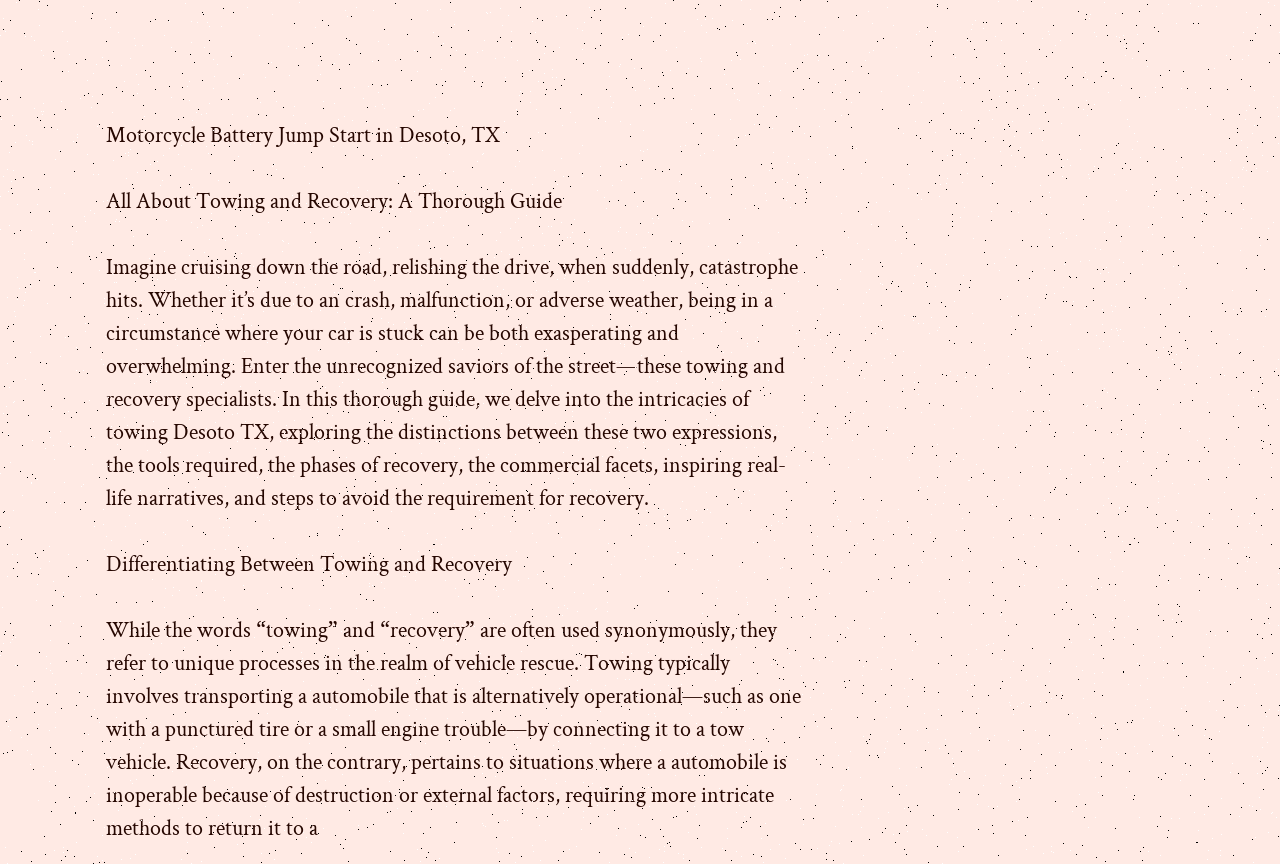Motorcycle Battery Jump Start in Desoto, TX

All About Towing and Recovery: A Thorough Guide

Imagine cruising down the road, relishing the drive, when suddenly, catastrophe hits. Whether it’s due to an crash, malfunction, or adverse weather, being in a circumstance where your car is stuck can be both exasperating and overwhelming. Enter the unrecognized saviors of the street—these towing and recovery specialists. In this thorough guide, we delve into the intricacies of towing Desoto TX, exploring the distinctions between these two expressions, the tools required, the phases of recovery, the commercial facets, inspiring real-life narratives, and steps to avoid the requirement for recovery.

Differentiating Between Towing and Recovery

While the words “towing” and “recovery” are often used synonymously, they refer to unique processes in the realm of vehicle rescue. Towing typically involves transporting a automobile that is alternatively operational—such as one with a punctured tire or a small engine trouble—by connecting it to a tow vehicle. Recovery, on the contrary, pertains to situations where a automobile is inoperable because of destruction or external factors, requiring more intricate methods to return it to a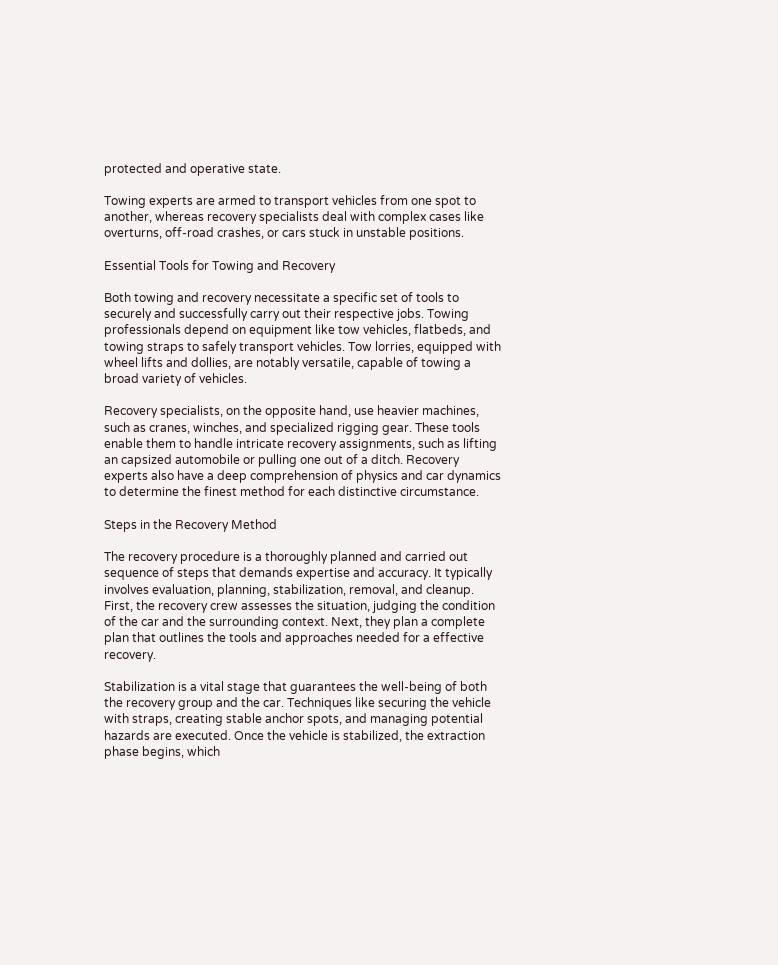protected and operative state.

Towing experts are armed to transport vehicles from one spot to another, whereas recovery specialists deal with complex cases like overturns, off-road crashes, or cars stuck in unstable positions.

Essential Tools for Towing and Recovery

Both towing and recovery necessitate a specific set of tools to securely and successfully carry out their respective jobs. Towing professionals depend on equipment like tow vehicles, flatbeds, and towing straps to safely transport vehicles. Tow lorries, equipped with wheel lifts and dollies, are notably versatile, capable of towing a broad variety of vehicles.

Recovery specialists, on the opposite hand, use heavier machines, such as cranes, winches, and specialized rigging gear. These tools enable them to handle intricate recovery assignments, such as lifting an capsized automobile or pulling one out of a ditch. Recovery experts also have a deep comprehension of physics and car dynamics to determine the finest method for each distinctive circumstance.

Steps in the Recovery Method

The recovery procedure is a thoroughly planned and carried out sequence of steps that demands expertise and accuracy. It typically involves evaluation, planning, stabilization, removal, and cleanup. First, the recovery crew assesses the situation, judging the condition of the car and the surrounding context. Next, they plan a complete plan that outlines the tools and approaches needed for a effective recovery.

Stabilization is a vital stage that guarantees the well-being of both the recovery group and the car. Techniques like securing the vehicle with straps, creating stable anchor spots, and managing potential hazards are executed. Once the vehicle is stabilized, the extraction phase begins, which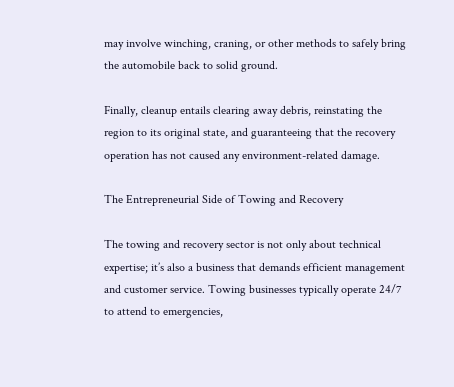may involve winching, craning, or other methods to safely bring the automobile back to solid ground.

Finally, cleanup entails clearing away debris, reinstating the region to its original state, and guaranteeing that the recovery operation has not caused any environment-related damage.

The Entrepreneurial Side of Towing and Recovery

The towing and recovery sector is not only about technical expertise; it’s also a business that demands efficient management and customer service. Towing businesses typically operate 24/7 to attend to emergencies,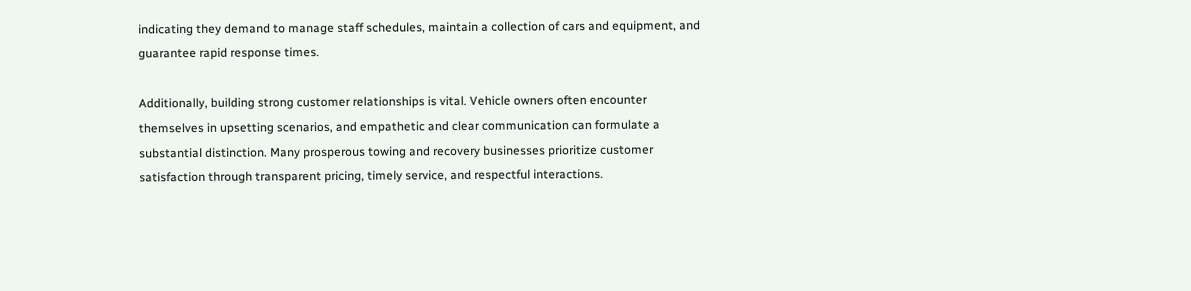indicating they demand to manage staff schedules, maintain a collection of cars and equipment, and guarantee rapid response times.

Additionally, building strong customer relationships is vital. Vehicle owners often encounter themselves in upsetting scenarios, and empathetic and clear communication can formulate a substantial distinction. Many prosperous towing and recovery businesses prioritize customer satisfaction through transparent pricing, timely service, and respectful interactions.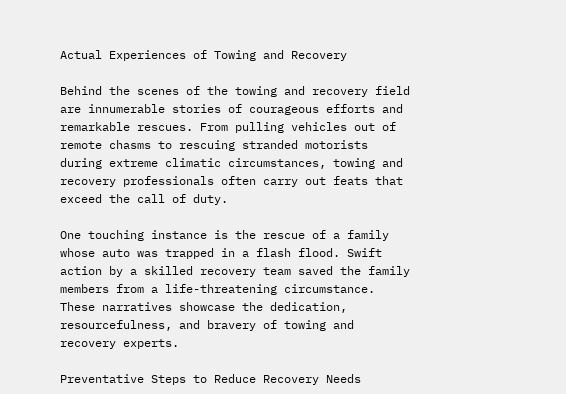Actual Experiences of Towing and Recovery

Behind the scenes of the towing and recovery field are innumerable stories of courageous efforts and remarkable rescues. From pulling vehicles out of remote chasms to rescuing stranded motorists during extreme climatic circumstances, towing and recovery professionals often carry out feats that exceed the call of duty.

One touching instance is the rescue of a family whose auto was trapped in a flash flood. Swift action by a skilled recovery team saved the family members from a life-threatening circumstance. These narratives showcase the dedication, resourcefulness, and bravery of towing and recovery experts.

Preventative Steps to Reduce Recovery Needs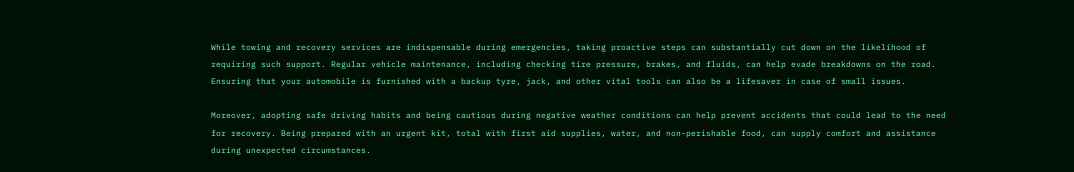While towing and recovery services are indispensable during emergencies, taking proactive steps can substantially cut down on the likelihood of requiring such support. Regular vehicle maintenance, including checking tire pressure, brakes, and fluids, can help evade breakdowns on the road. Ensuring that your automobile is furnished with a backup tyre, jack, and other vital tools can also be a lifesaver in case of small issues.

Moreover, adopting safe driving habits and being cautious during negative weather conditions can help prevent accidents that could lead to the need for recovery. Being prepared with an urgent kit, total with first aid supplies, water, and non-perishable food, can supply comfort and assistance during unexpected circumstances.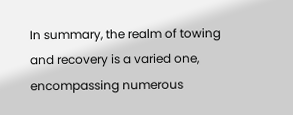In summary, the realm of towing and recovery is a varied one, encompassing numerous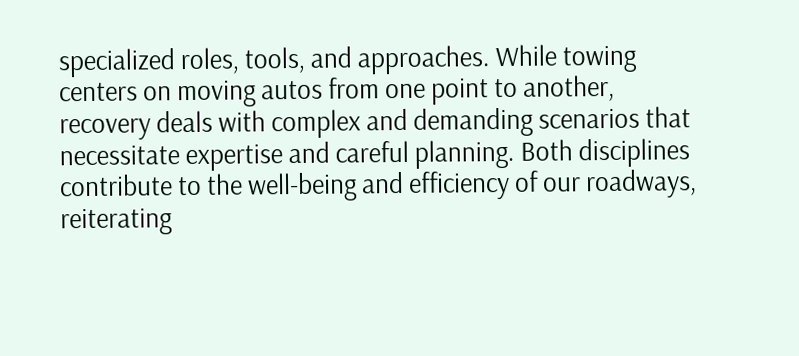specialized roles, tools, and approaches. While towing centers on moving autos from one point to another, recovery deals with complex and demanding scenarios that necessitate expertise and careful planning. Both disciplines contribute to the well-being and efficiency of our roadways, reiterating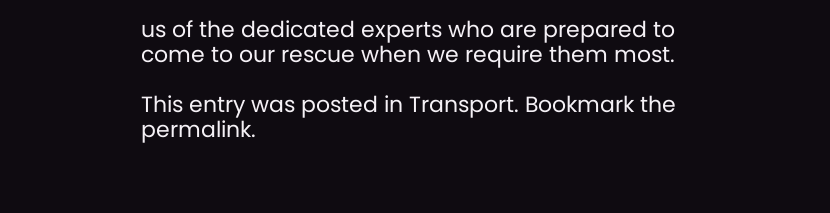us of the dedicated experts who are prepared to come to our rescue when we require them most.

This entry was posted in Transport. Bookmark the permalink.